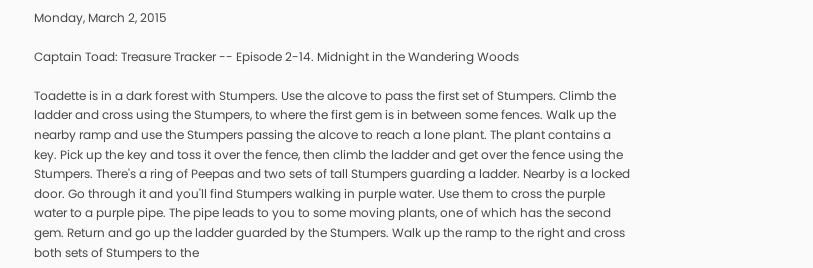Monday, March 2, 2015

Captain Toad: Treasure Tracker -- Episode 2-14. Midnight in the Wandering Woods

Toadette is in a dark forest with Stumpers. Use the alcove to pass the first set of Stumpers. Climb the ladder and cross using the Stumpers, to where the first gem is in between some fences. Walk up the nearby ramp and use the Stumpers passing the alcove to reach a lone plant. The plant contains a key. Pick up the key and toss it over the fence, then climb the ladder and get over the fence using the Stumpers. There's a ring of Peepas and two sets of tall Stumpers guarding a ladder. Nearby is a locked door. Go through it and you'll find Stumpers walking in purple water. Use them to cross the purple water to a purple pipe. The pipe leads to you to some moving plants, one of which has the second gem. Return and go up the ladder guarded by the Stumpers. Walk up the ramp to the right and cross both sets of Stumpers to the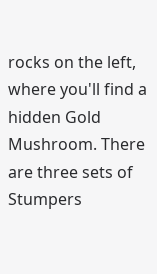rocks on the left, where you'll find a hidden Gold Mushroom. There are three sets of Stumpers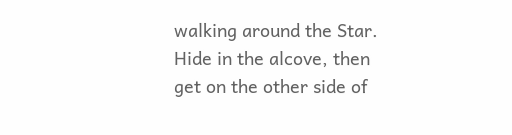walking around the Star. Hide in the alcove, then get on the other side of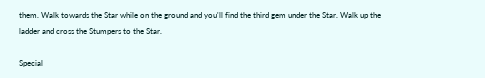them. Walk towards the Star while on the ground and you'll find the third gem under the Star. Walk up the ladder and cross the Stumpers to the Star.

Special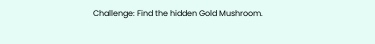Challenge: Find the hidden Gold Mushroom.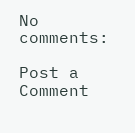No comments:

Post a Comment